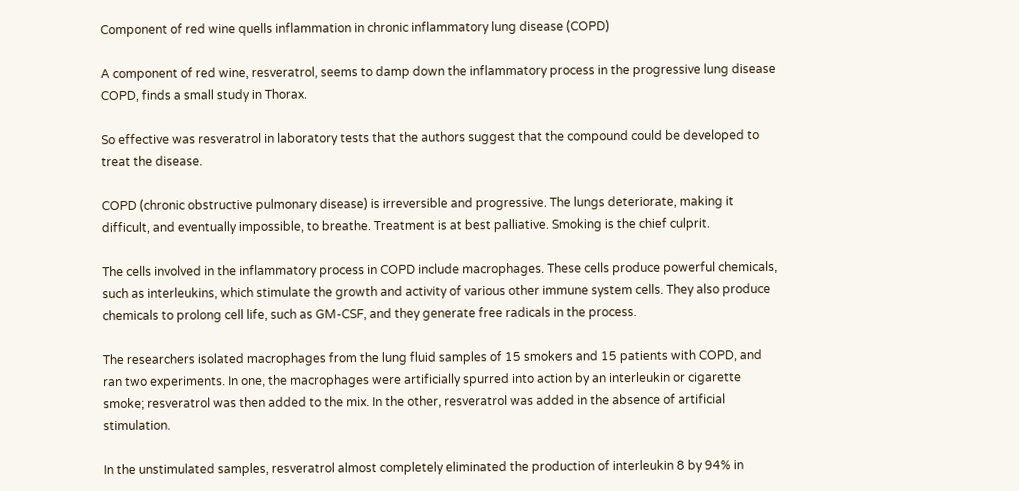Component of red wine quells inflammation in chronic inflammatory lung disease (COPD)

A component of red wine, resveratrol, seems to damp down the inflammatory process in the progressive lung disease COPD, finds a small study in Thorax.

So effective was resveratrol in laboratory tests that the authors suggest that the compound could be developed to treat the disease.

COPD (chronic obstructive pulmonary disease) is irreversible and progressive. The lungs deteriorate, making it difficult, and eventually impossible, to breathe. Treatment is at best palliative. Smoking is the chief culprit.

The cells involved in the inflammatory process in COPD include macrophages. These cells produce powerful chemicals, such as interleukins, which stimulate the growth and activity of various other immune system cells. They also produce chemicals to prolong cell life, such as GM-CSF, and they generate free radicals in the process.

The researchers isolated macrophages from the lung fluid samples of 15 smokers and 15 patients with COPD, and ran two experiments. In one, the macrophages were artificially spurred into action by an interleukin or cigarette smoke; resveratrol was then added to the mix. In the other, resveratrol was added in the absence of artificial stimulation.

In the unstimulated samples, resveratrol almost completely eliminated the production of interleukin 8 by 94% in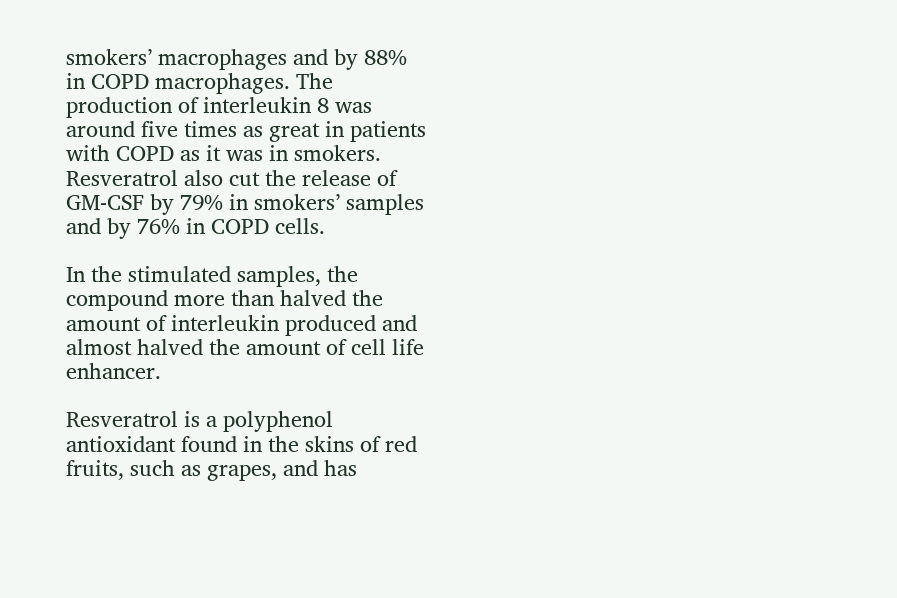smokers’ macrophages and by 88% in COPD macrophages. The production of interleukin 8 was around five times as great in patients with COPD as it was in smokers. Resveratrol also cut the release of GM-CSF by 79% in smokers’ samples and by 76% in COPD cells.

In the stimulated samples, the compound more than halved the amount of interleukin produced and almost halved the amount of cell life enhancer.

Resveratrol is a polyphenol antioxidant found in the skins of red fruits, such as grapes, and has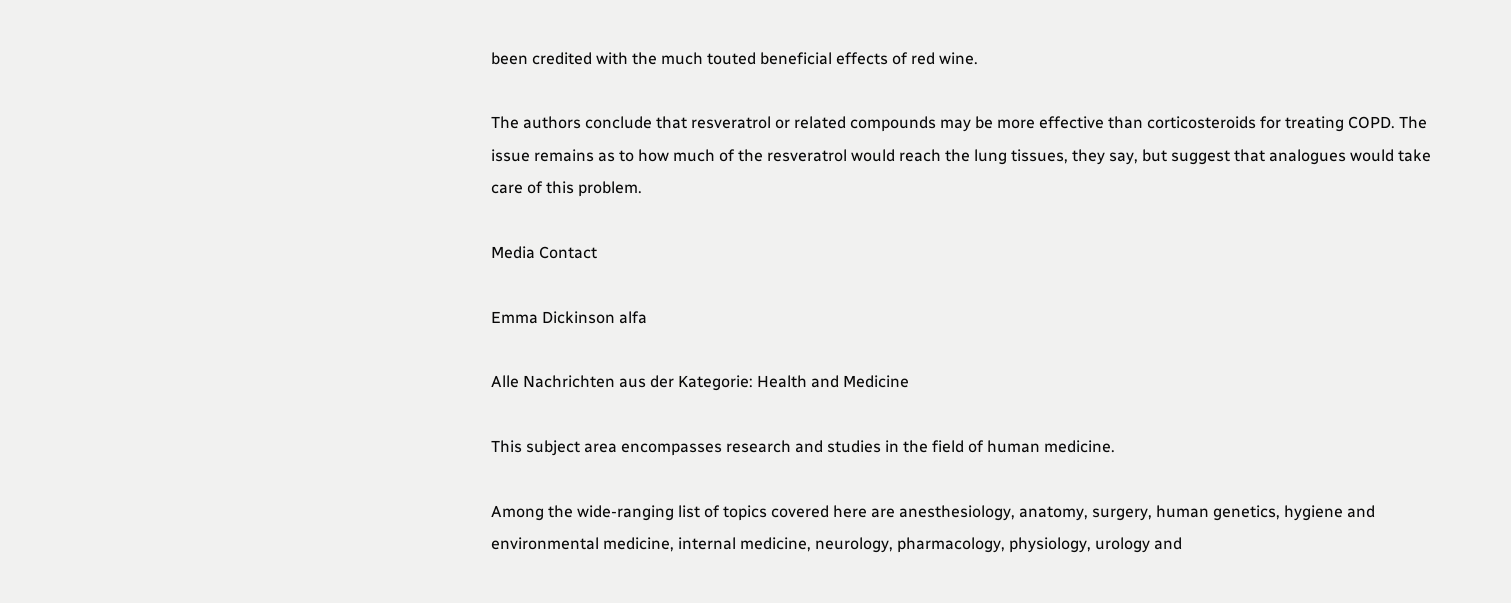been credited with the much touted beneficial effects of red wine.

The authors conclude that resveratrol or related compounds may be more effective than corticosteroids for treating COPD. The issue remains as to how much of the resveratrol would reach the lung tissues, they say, but suggest that analogues would take care of this problem.

Media Contact

Emma Dickinson alfa

Alle Nachrichten aus der Kategorie: Health and Medicine

This subject area encompasses research and studies in the field of human medicine.

Among the wide-ranging list of topics covered here are anesthesiology, anatomy, surgery, human genetics, hygiene and environmental medicine, internal medicine, neurology, pharmacology, physiology, urology and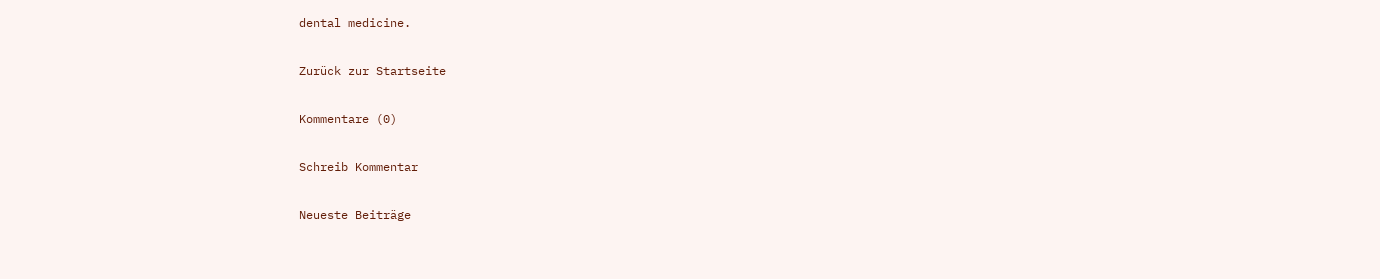dental medicine.

Zurück zur Startseite

Kommentare (0)

Schreib Kommentar

Neueste Beiträge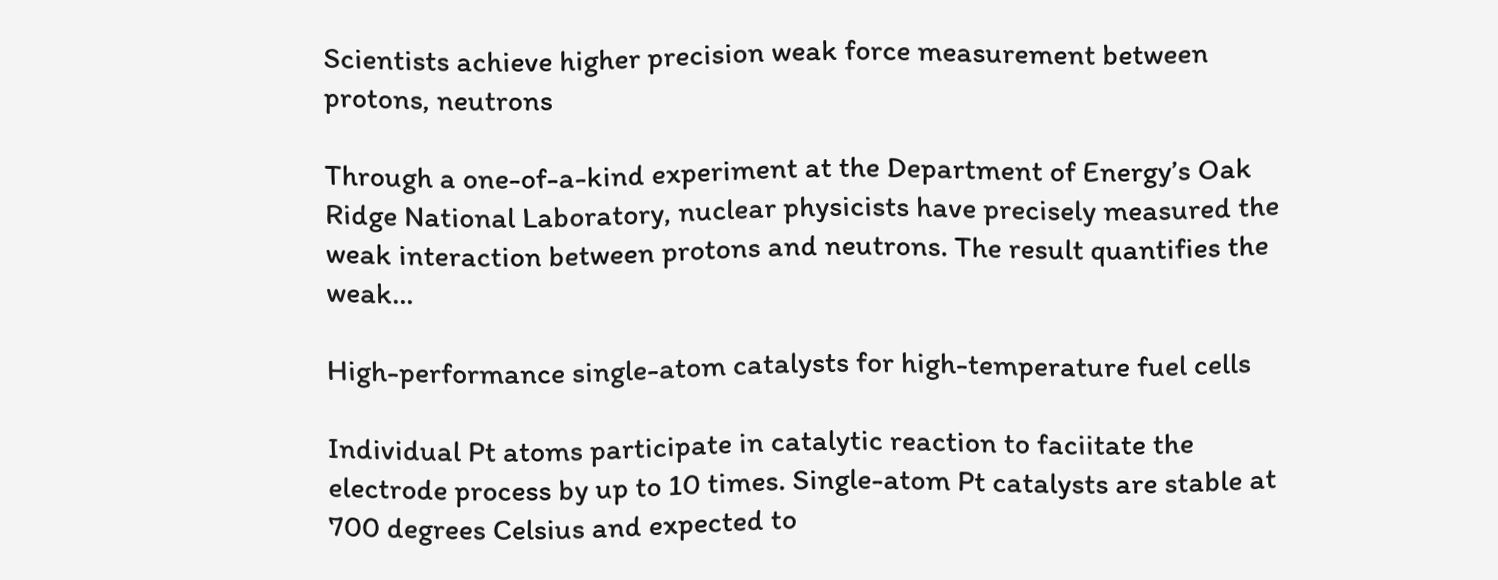Scientists achieve higher precision weak force measurement between protons, neutrons

Through a one-of-a-kind experiment at the Department of Energy’s Oak Ridge National Laboratory, nuclear physicists have precisely measured the weak interaction between protons and neutrons. The result quantifies the weak…

High-performance single-atom catalysts for high-temperature fuel cells

Individual Pt atoms participate in catalytic reaction to faciitate the electrode process by up to 10 times. Single-atom Pt catalysts are stable at 700 degrees Celsius and expected to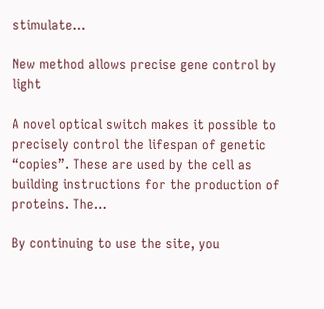stimulate…

New method allows precise gene control by light

A novel optical switch makes it possible to precisely control the lifespan of genetic “copies”. These are used by the cell as building instructions for the production of proteins. The…

By continuing to use the site, you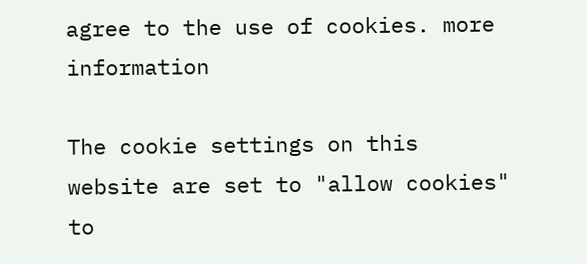agree to the use of cookies. more information

The cookie settings on this website are set to "allow cookies" to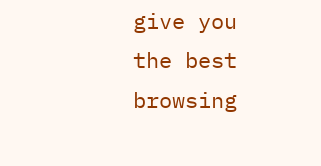give you the best browsing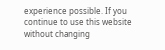experience possible. If you continue to use this website without changing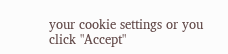your cookie settings or you click "Accept"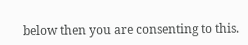below then you are consenting to this.